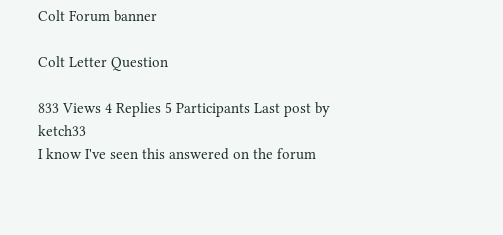Colt Forum banner

Colt Letter Question

833 Views 4 Replies 5 Participants Last post by  ketch33
I know I've seen this answered on the forum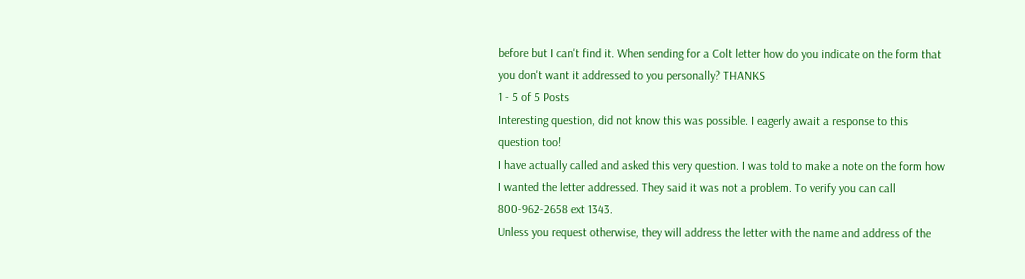before but I can't find it. When sending for a Colt letter how do you indicate on the form that you don't want it addressed to you personally? THANKS
1 - 5 of 5 Posts
Interesting question, did not know this was possible. I eagerly await a response to this question too!
I have actually called and asked this very question. I was told to make a note on the form how I wanted the letter addressed. They said it was not a problem. To verify you can call 800-962-2658 ext 1343.
Unless you request otherwise, they will address the letter with the name and address of the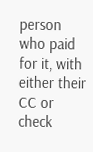person who paid for it, with either their CC or check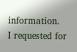information.
I requested for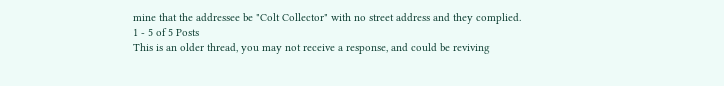mine that the addressee be "Colt Collector" with no street address and they complied.
1 - 5 of 5 Posts
This is an older thread, you may not receive a response, and could be reviving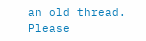an old thread. Please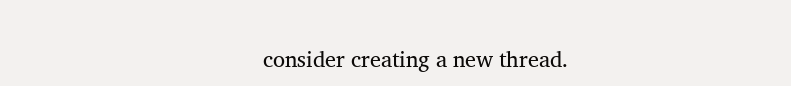consider creating a new thread.